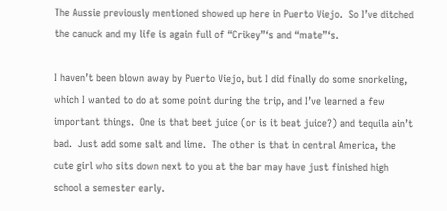The Aussie previously mentioned showed up here in Puerto Viejo.  So I’ve ditched the canuck and my life is again full of “Crikey”‘s and “mate”‘s.

I haven’t been blown away by Puerto Viejo, but I did finally do some snorkeling, which I wanted to do at some point during the trip, and I’ve learned a few important things.  One is that beet juice (or is it beat juice?) and tequila ain’t bad.  Just add some salt and lime.  The other is that in central America, the cute girl who sits down next to you at the bar may have just finished high school a semester early.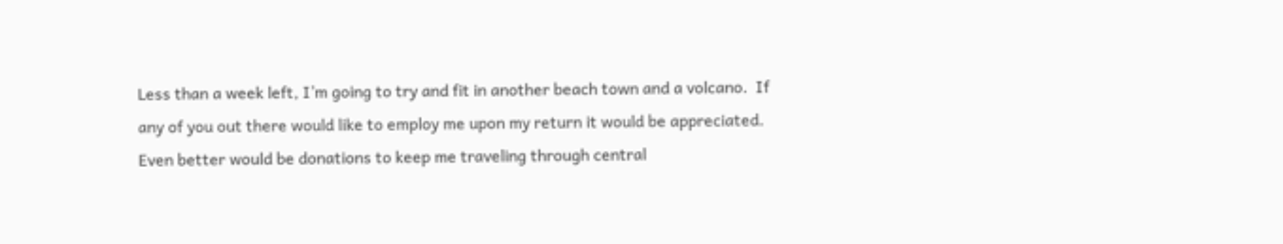Less than a week left, I’m going to try and fit in another beach town and a volcano.  If any of you out there would like to employ me upon my return it would be appreciated.  Even better would be donations to keep me traveling through central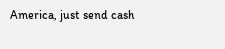America, just send cash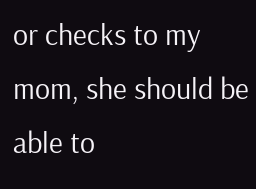or checks to my mom, she should be able to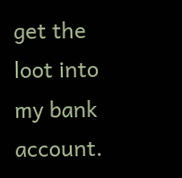get the loot into my bank account.